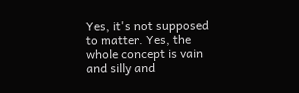Yes, it's not supposed to matter. Yes, the whole concept is vain and silly and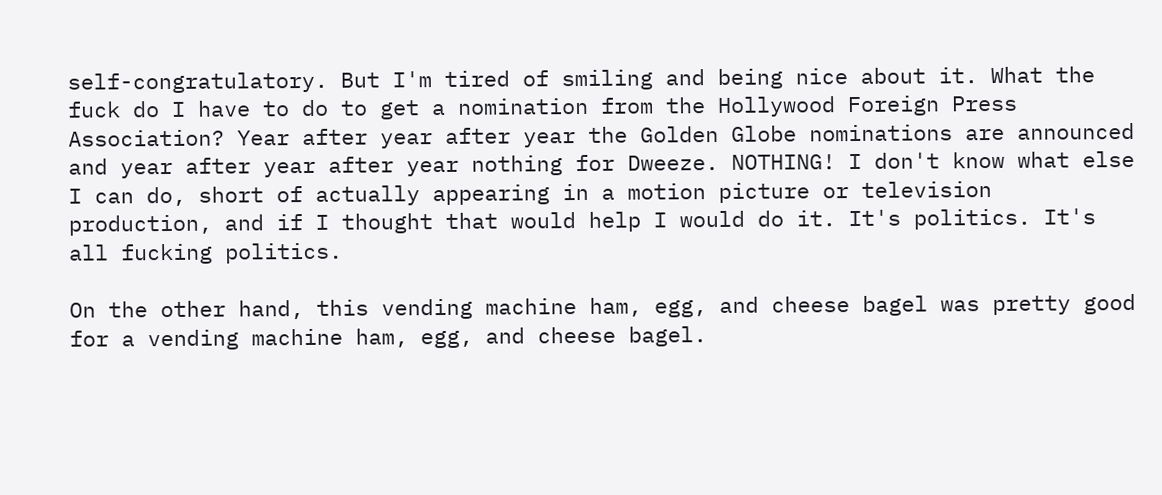self-congratulatory. But I'm tired of smiling and being nice about it. What the fuck do I have to do to get a nomination from the Hollywood Foreign Press Association? Year after year after year the Golden Globe nominations are announced and year after year after year nothing for Dweeze. NOTHING! I don't know what else I can do, short of actually appearing in a motion picture or television production, and if I thought that would help I would do it. It's politics. It's all fucking politics.

On the other hand, this vending machine ham, egg, and cheese bagel was pretty good for a vending machine ham, egg, and cheese bagel.